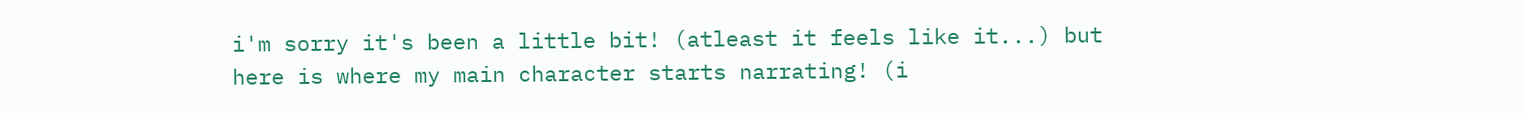i'm sorry it's been a little bit! (atleast it feels like it...) but here is where my main character starts narrating! (i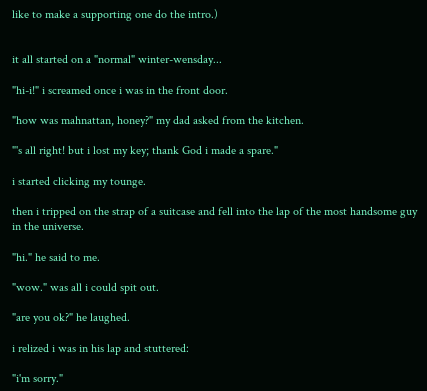like to make a supporting one do the intro.)


it all started on a "normal" winter-wensday...

"hi-i!" i screamed once i was in the front door.

"how was mahnattan, honey?" my dad asked from the kitchen.

"'s all right! but i lost my key; thank God i made a spare."

i started clicking my tounge.

then i tripped on the strap of a suitcase and fell into the lap of the most handsome guy in the universe.

"hi." he said to me.

"wow." was all i could spit out.

"are you ok?" he laughed.

i relized i was in his lap and stuttered:

"i'm sorry."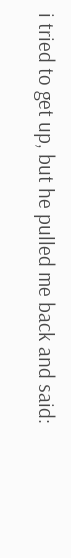i tried to get up, but he pulled me back and said: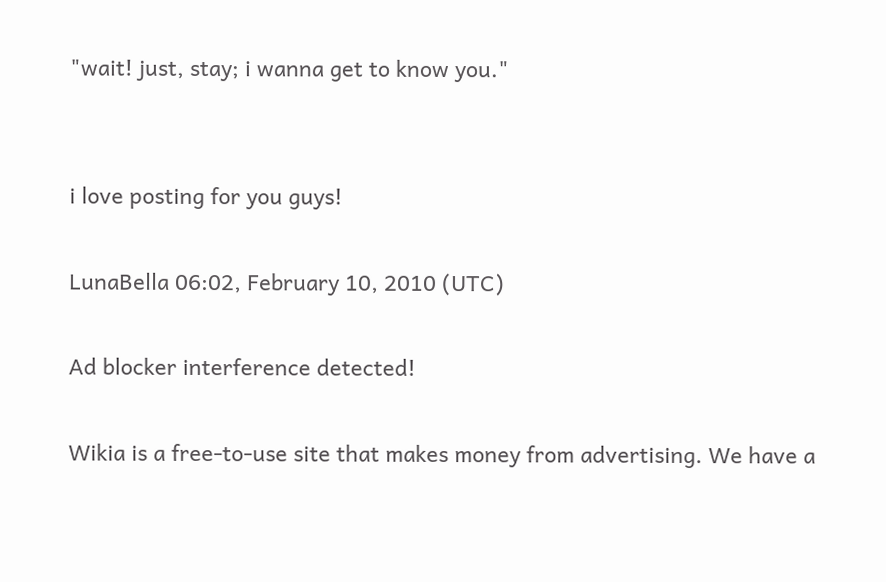"wait! just, stay; i wanna get to know you."


i love posting for you guys!

LunaBella 06:02, February 10, 2010 (UTC)

Ad blocker interference detected!

Wikia is a free-to-use site that makes money from advertising. We have a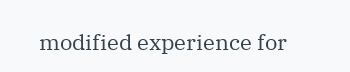modified experience for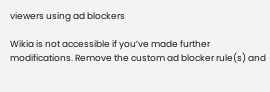viewers using ad blockers

Wikia is not accessible if you’ve made further modifications. Remove the custom ad blocker rule(s) and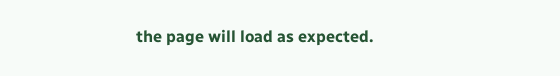the page will load as expected.